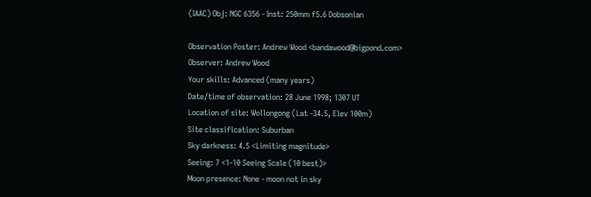(IAAC) Obj: NGC 6356 - Inst: 250mm f5.6 Dobsonian

Observation Poster: Andrew Wood <bandawood@bigpond.com>
Observer: Andrew Wood
Your skills: Advanced (many years)
Date/time of observation: 28 June 1998; 1307 UT
Location of site: Wollongong (Lat -34.5, Elev 100m)
Site classification: Suburban
Sky darkness: 4.5 <Limiting magnitude>
Seeing: 7 <1-10 Seeing Scale (10 best)>
Moon presence: None - moon not in sky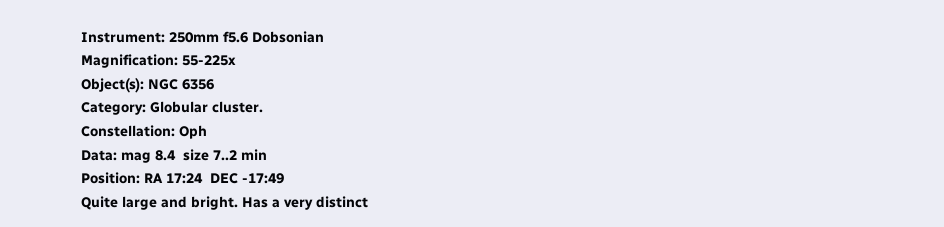Instrument: 250mm f5.6 Dobsonian
Magnification: 55-225x
Object(s): NGC 6356
Category: Globular cluster.
Constellation: Oph
Data: mag 8.4  size 7..2 min
Position: RA 17:24  DEC -17:49
Quite large and bright. Has a very distinct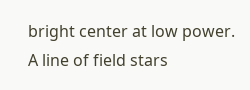bright center at low power. A line of field stars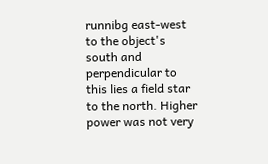runnibg east-west to the object's south and perpendicular to this lies a field star to the north. Higher power was not very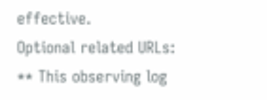effective.
Optional related URLs:
** This observing log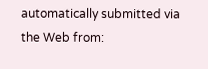automatically submitted via the Web from: